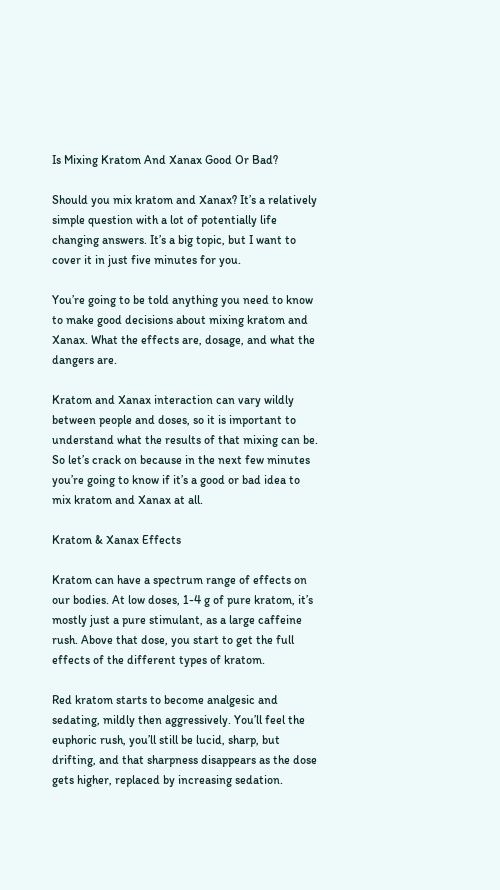Is Mixing Kratom And Xanax Good Or Bad?

Should you mix kratom and Xanax? It’s a relatively simple question with a lot of potentially life changing answers. It’s a big topic, but I want to cover it in just five minutes for you.

You’re going to be told anything you need to know to make good decisions about mixing kratom and Xanax. What the effects are, dosage, and what the dangers are.

Kratom and Xanax interaction can vary wildly between people and doses, so it is important to understand what the results of that mixing can be. So let’s crack on because in the next few minutes you’re going to know if it’s a good or bad idea to mix kratom and Xanax at all.

Kratom & Xanax Effects

Kratom can have a spectrum range of effects on our bodies. At low doses, 1-4 g of pure kratom, it’s mostly just a pure stimulant, as a large caffeine rush. Above that dose, you start to get the full effects of the different types of kratom.

Red kratom starts to become analgesic and sedating, mildly then aggressively. You’ll feel the euphoric rush, you’ll still be lucid, sharp, but drifting, and that sharpness disappears as the dose gets higher, replaced by increasing sedation.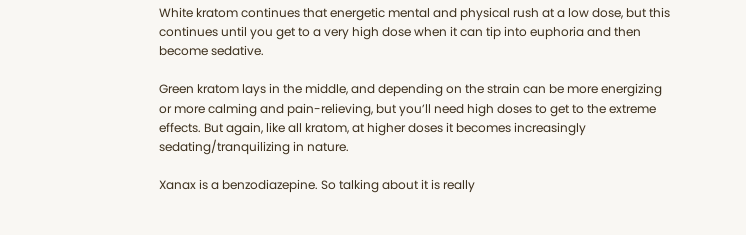White kratom continues that energetic mental and physical rush at a low dose, but this continues until you get to a very high dose when it can tip into euphoria and then become sedative.

Green kratom lays in the middle, and depending on the strain can be more energizing or more calming and pain-relieving, but you’ll need high doses to get to the extreme effects. But again, like all kratom, at higher doses it becomes increasingly sedating/tranquilizing in nature.

Xanax is a benzodiazepine. So talking about it is really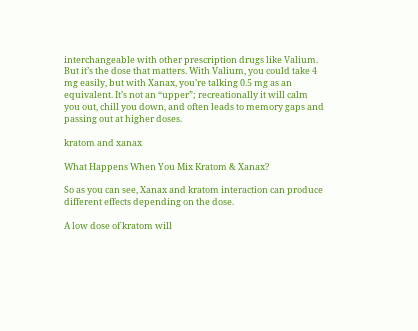interchangeable with other prescription drugs like Valium. But it’s the dose that matters. With Valium, you could take 4 mg easily, but with Xanax, you’re talking 0.5 mg as an equivalent. It’s not an “upper”; recreationally it will calm you out, chill you down, and often leads to memory gaps and passing out at higher doses.

kratom and xanax

What Happens When You Mix Kratom & Xanax?

So as you can see, Xanax and kratom interaction can produce different effects depending on the dose.

A low dose of kratom will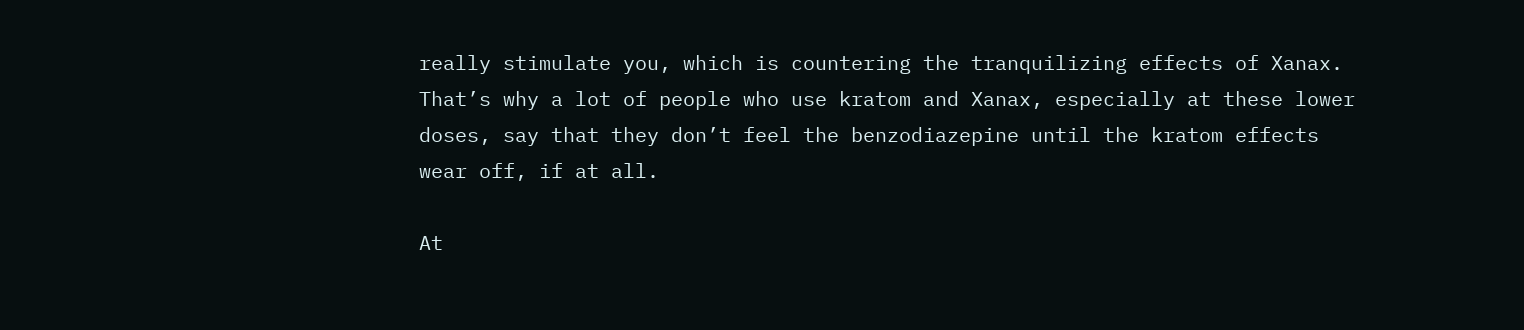really stimulate you, which is countering the tranquilizing effects of Xanax. That’s why a lot of people who use kratom and Xanax, especially at these lower doses, say that they don’t feel the benzodiazepine until the kratom effects wear off, if at all.

At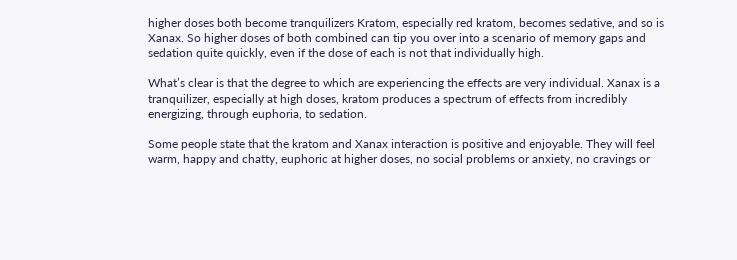higher doses both become tranquilizers Kratom, especially red kratom, becomes sedative, and so is Xanax. So higher doses of both combined can tip you over into a scenario of memory gaps and sedation quite quickly, even if the dose of each is not that individually high.

What’s clear is that the degree to which are experiencing the effects are very individual. Xanax is a tranquilizer, especially at high doses, kratom produces a spectrum of effects from incredibly energizing, through euphoria, to sedation.

Some people state that the kratom and Xanax interaction is positive and enjoyable. They will feel warm, happy and chatty, euphoric at higher doses, no social problems or anxiety, no cravings or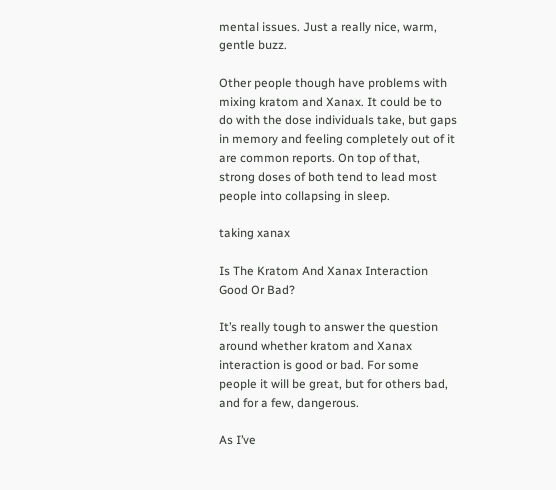mental issues. Just a really nice, warm, gentle buzz.

Other people though have problems with mixing kratom and Xanax. It could be to do with the dose individuals take, but gaps in memory and feeling completely out of it are common reports. On top of that, strong doses of both tend to lead most people into collapsing in sleep.

taking xanax

Is The Kratom And Xanax Interaction Good Or Bad?

It’s really tough to answer the question around whether kratom and Xanax interaction is good or bad. For some people it will be great, but for others bad, and for a few, dangerous.

As I’ve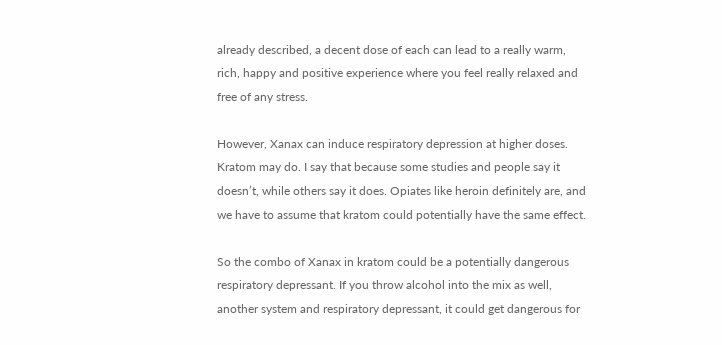already described, a decent dose of each can lead to a really warm, rich, happy and positive experience where you feel really relaxed and free of any stress.

However, Xanax can induce respiratory depression at higher doses. Kratom may do. I say that because some studies and people say it doesn’t, while others say it does. Opiates like heroin definitely are, and we have to assume that kratom could potentially have the same effect.

So the combo of Xanax in kratom could be a potentially dangerous respiratory depressant. If you throw alcohol into the mix as well, another system and respiratory depressant, it could get dangerous for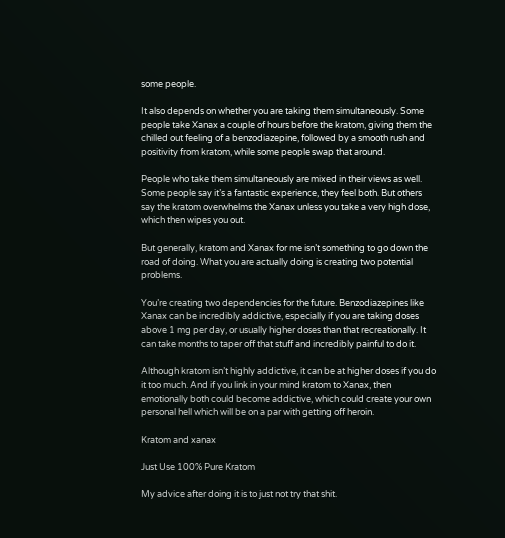some people.

It also depends on whether you are taking them simultaneously. Some people take Xanax a couple of hours before the kratom, giving them the chilled out feeling of a benzodiazepine, followed by a smooth rush and positivity from kratom, while some people swap that around.

People who take them simultaneously are mixed in their views as well. Some people say it’s a fantastic experience, they feel both. But others say the kratom overwhelms the Xanax unless you take a very high dose, which then wipes you out.

But generally, kratom and Xanax for me isn’t something to go down the road of doing. What you are actually doing is creating two potential problems.

You’re creating two dependencies for the future. Benzodiazepines like Xanax can be incredibly addictive, especially if you are taking doses above 1 mg per day, or usually higher doses than that recreationally. It can take months to taper off that stuff and incredibly painful to do it.

Although kratom isn’t highly addictive, it can be at higher doses if you do it too much. And if you link in your mind kratom to Xanax, then emotionally both could become addictive, which could create your own personal hell which will be on a par with getting off heroin.

Kratom and xanax

Just Use 100% Pure Kratom

My advice after doing it is to just not try that shit.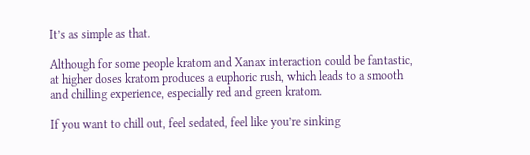It’s as simple as that.

Although for some people kratom and Xanax interaction could be fantastic, at higher doses kratom produces a euphoric rush, which leads to a smooth and chilling experience, especially red and green kratom.

If you want to chill out, feel sedated, feel like you’re sinking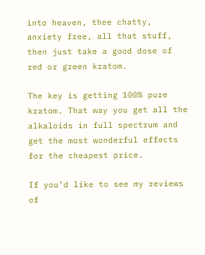into heaven, thee chatty, anxiety free, all that stuff, then just take a good dose of red or green kratom.

The key is getting 100% pure kratom. That way you get all the alkaloids in full spectrum and get the most wonderful effects for the cheapest price.

If you’d like to see my reviews of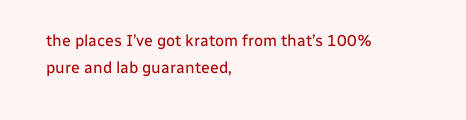the places I’ve got kratom from that’s 100% pure and lab guaranteed,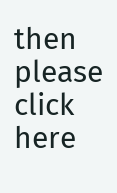then please click here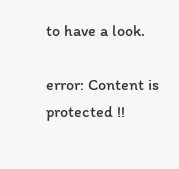to have a look.

error: Content is protected !!